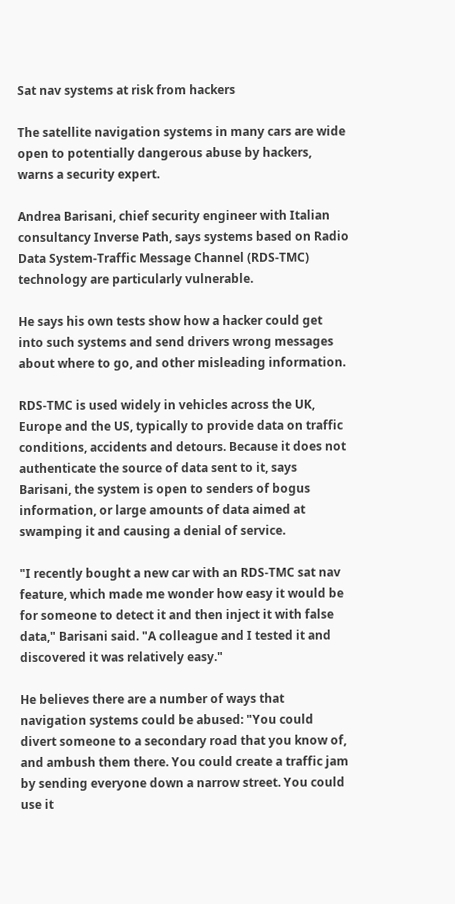Sat nav systems at risk from hackers

The satellite navigation systems in many cars are wide open to potentially dangerous abuse by hackers, warns a security expert.

Andrea Barisani, chief security engineer with Italian consultancy Inverse Path, says systems based on Radio Data System-Traffic Message Channel (RDS-TMC) technology are particularly vulnerable.

He says his own tests show how a hacker could get into such systems and send drivers wrong messages about where to go, and other misleading information.

RDS-TMC is used widely in vehicles across the UK, Europe and the US, typically to provide data on traffic conditions, accidents and detours. Because it does not authenticate the source of data sent to it, says Barisani, the system is open to senders of bogus information, or large amounts of data aimed at swamping it and causing a denial of service.

"I recently bought a new car with an RDS-TMC sat nav feature, which made me wonder how easy it would be for someone to detect it and then inject it with false data," Barisani said. "A colleague and I tested it and discovered it was relatively easy."

He believes there are a number of ways that navigation systems could be abused: "You could divert someone to a secondary road that you know of, and ambush them there. You could create a traffic jam by sending everyone down a narrow street. You could use it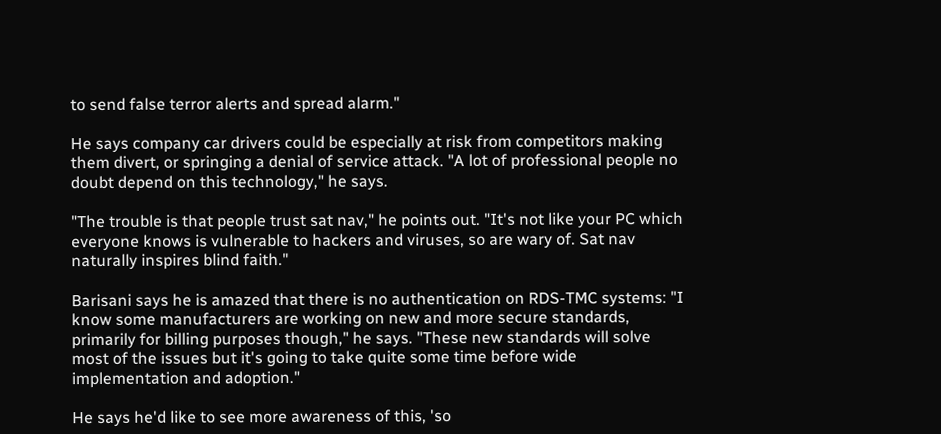to send false terror alerts and spread alarm."

He says company car drivers could be especially at risk from competitors making them divert, or springing a denial of service attack. "A lot of professional people no doubt depend on this technology," he says.

"The trouble is that people trust sat nav," he points out. "It's not like your PC which everyone knows is vulnerable to hackers and viruses, so are wary of. Sat nav naturally inspires blind faith."

Barisani says he is amazed that there is no authentication on RDS-TMC systems: "I know some manufacturers are working on new and more secure standards, primarily for billing purposes though," he says. "These new standards will solve most of the issues but it's going to take quite some time before wide implementation and adoption."

He says he'd like to see more awareness of this, 'so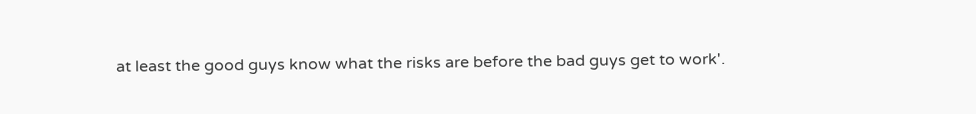at least the good guys know what the risks are before the bad guys get to work'.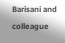Barisani and colleague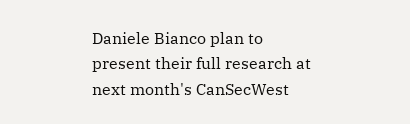Daniele Bianco plan to present their full research at next month's CanSecWest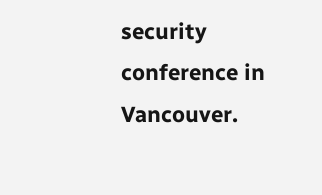security conference in Vancouver.